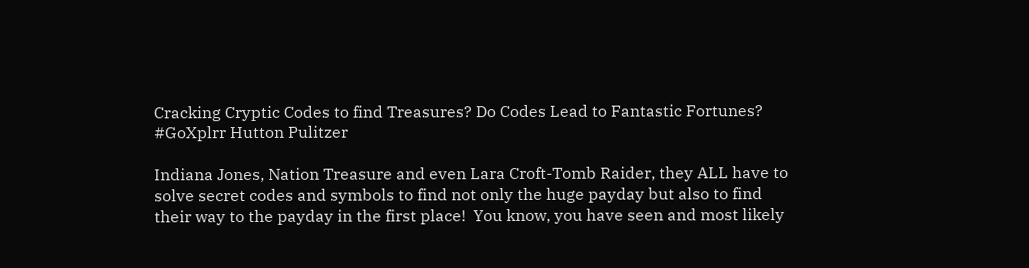Cracking Cryptic Codes to find Treasures? Do Codes Lead to Fantastic Fortunes? #GoXplrr Hutton Pulitzer

Indiana Jones, Nation Treasure and even Lara Croft-Tomb Raider, they ALL have to solve secret codes and symbols to find not only the huge payday but also to find their way to the payday in the first place!  You know, you have seen and most likely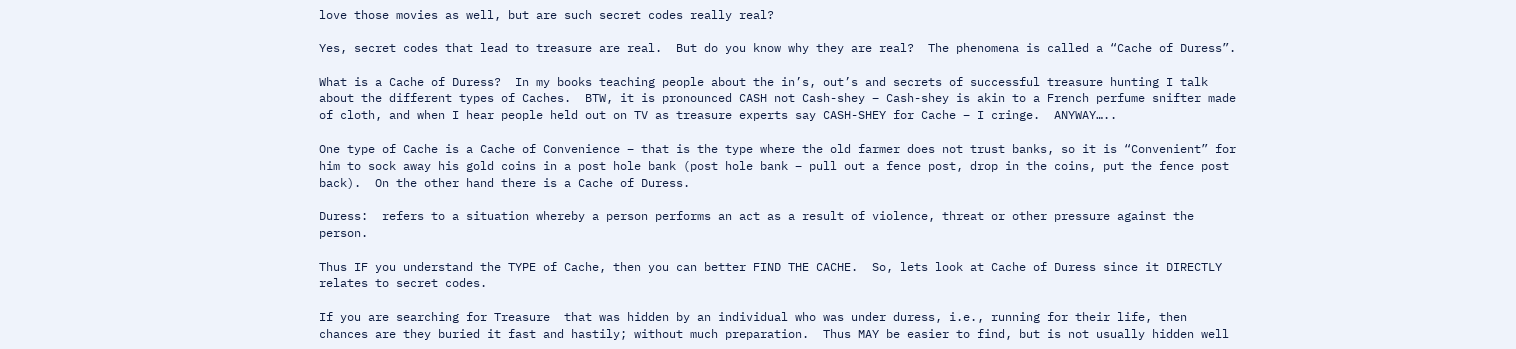love those movies as well, but are such secret codes really real?

Yes, secret codes that lead to treasure are real.  But do you know why they are real?  The phenomena is called a “Cache of Duress”.

What is a Cache of Duress?  In my books teaching people about the in’s, out’s and secrets of successful treasure hunting I talk about the different types of Caches.  BTW, it is pronounced CASH not Cash-shey – Cash-shey is akin to a French perfume snifter made of cloth, and when I hear people held out on TV as treasure experts say CASH-SHEY for Cache – I cringe.  ANYWAY…..

One type of Cache is a Cache of Convenience – that is the type where the old farmer does not trust banks, so it is “Convenient” for him to sock away his gold coins in a post hole bank (post hole bank – pull out a fence post, drop in the coins, put the fence post back).  On the other hand there is a Cache of Duress.

Duress:  refers to a situation whereby a person performs an act as a result of violence, threat or other pressure against the person.

Thus IF you understand the TYPE of Cache, then you can better FIND THE CACHE.  So, lets look at Cache of Duress since it DIRECTLY relates to secret codes.

If you are searching for Treasure  that was hidden by an individual who was under duress, i.e., running for their life, then chances are they buried it fast and hastily; without much preparation.  Thus MAY be easier to find, but is not usually hidden well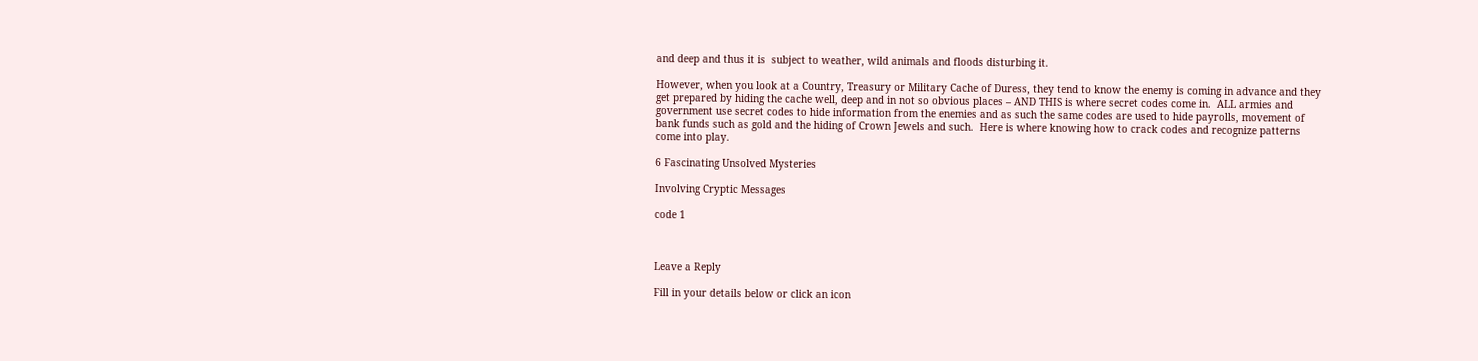and deep and thus it is  subject to weather, wild animals and floods disturbing it.

However, when you look at a Country, Treasury or Military Cache of Duress, they tend to know the enemy is coming in advance and they get prepared by hiding the cache well, deep and in not so obvious places – AND THIS is where secret codes come in.  ALL armies and government use secret codes to hide information from the enemies and as such the same codes are used to hide payrolls, movement of bank funds such as gold and the hiding of Crown Jewels and such.  Here is where knowing how to crack codes and recognize patterns come into play.

6 Fascinating Unsolved Mysteries

Involving Cryptic Messages

code 1



Leave a Reply

Fill in your details below or click an icon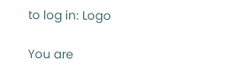to log in: Logo

You are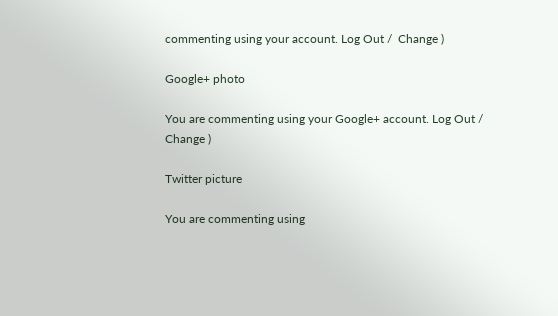commenting using your account. Log Out /  Change )

Google+ photo

You are commenting using your Google+ account. Log Out /  Change )

Twitter picture

You are commenting using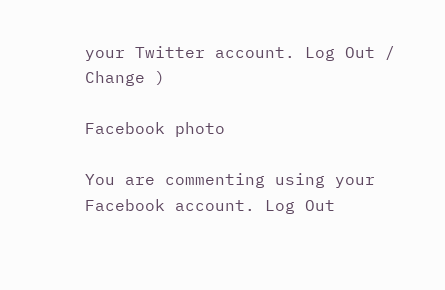your Twitter account. Log Out /  Change )

Facebook photo

You are commenting using your Facebook account. Log Out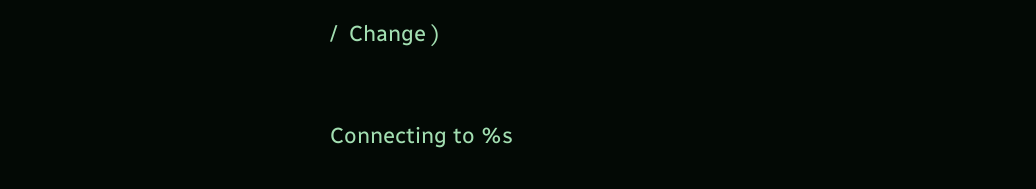/  Change )


Connecting to %s